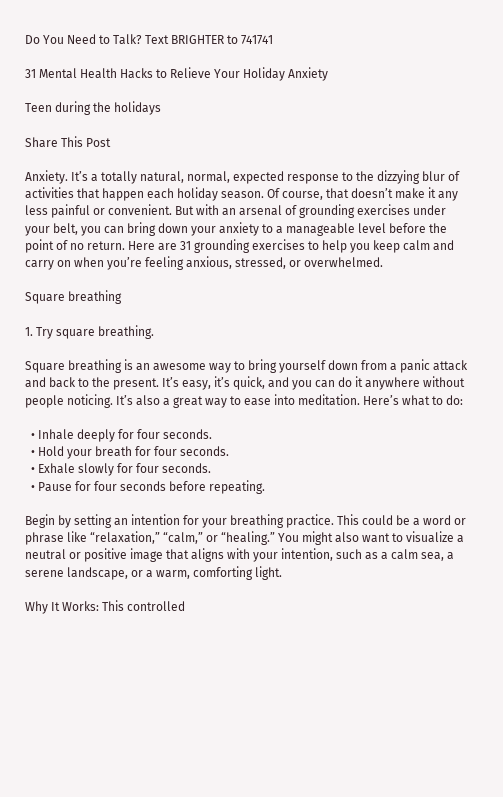Do You Need to Talk? Text BRIGHTER to 741741

31 Mental Health Hacks to Relieve Your Holiday Anxiety

Teen during the holidays

Share This Post

Anxiety. It’s a totally natural, normal, expected response to the dizzying blur of activities that happen each holiday season. Of course, that doesn’t make it any less painful or convenient. But with an arsenal of grounding exercises under your belt, you can bring down your anxiety to a manageable level before the point of no return. Here are 31 grounding exercises to help you keep calm and carry on when you’re feeling anxious, stressed, or overwhelmed.

Square breathing

1. Try square breathing.

Square breathing is an awesome way to bring yourself down from a panic attack and back to the present. It’s easy, it’s quick, and you can do it anywhere without people noticing. It’s also a great way to ease into meditation. Here’s what to do:

  • Inhale deeply for four seconds.
  • Hold your breath for four seconds.
  • Exhale slowly for four seconds.
  • Pause for four seconds before repeating.

Begin by setting an intention for your breathing practice. This could be a word or phrase like “relaxation,” “calm,” or “healing.” You might also want to visualize a neutral or positive image that aligns with your intention, such as a calm sea, a serene landscape, or a warm, comforting light.

Why It Works: This controlled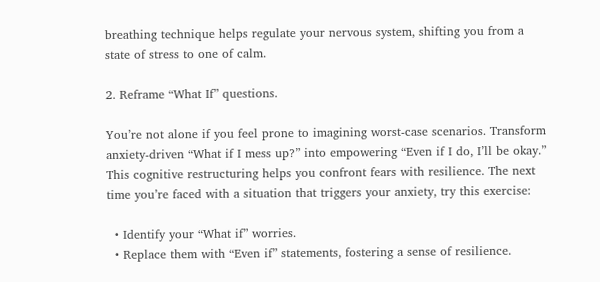breathing technique helps regulate your nervous system, shifting you from a state of stress to one of calm.

2. Reframe “What If” questions.

You’re not alone if you feel prone to imagining worst-case scenarios. Transform anxiety-driven “What if I mess up?” into empowering “Even if I do, I’ll be okay.” This cognitive restructuring helps you confront fears with resilience. The next time you’re faced with a situation that triggers your anxiety, try this exercise:

  • Identify your “What if” worries.
  • Replace them with “Even if” statements, fostering a sense of resilience.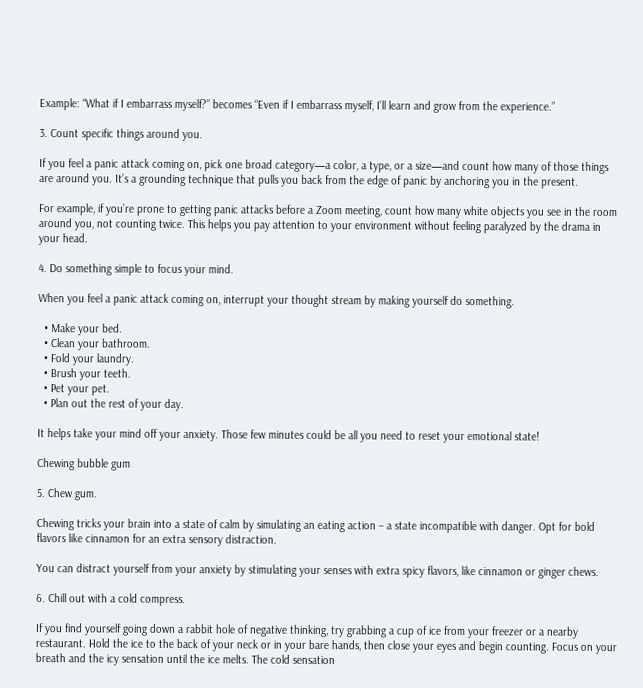Example: “What if I embarrass myself?” becomes “Even if I embarrass myself, I’ll learn and grow from the experience.”

3. Count specific things around you.

If you feel a panic attack coming on, pick one broad category—a color, a type, or a size—and count how many of those things are around you. It’s a grounding technique that pulls you back from the edge of panic by anchoring you in the present.

For example, if you’re prone to getting panic attacks before a Zoom meeting, count how many white objects you see in the room around you, not counting twice. This helps you pay attention to your environment without feeling paralyzed by the drama in your head.

4. Do something simple to focus your mind.

When you feel a panic attack coming on, interrupt your thought stream by making yourself do something.

  • Make your bed.
  • Clean your bathroom.
  • Fold your laundry.
  • Brush your teeth.
  • Pet your pet.
  • Plan out the rest of your day.

It helps take your mind off your anxiety. Those few minutes could be all you need to reset your emotional state!

Chewing bubble gum

5. Chew gum.

Chewing tricks your brain into a state of calm by simulating an eating action – a state incompatible with danger. Opt for bold flavors like cinnamon for an extra sensory distraction.

You can distract yourself from your anxiety by stimulating your senses with extra spicy flavors, like cinnamon or ginger chews.

6. Chill out with a cold compress.

If you find yourself going down a rabbit hole of negative thinking, try grabbing a cup of ice from your freezer or a nearby restaurant. Hold the ice to the back of your neck or in your bare hands, then close your eyes and begin counting. Focus on your breath and the icy sensation until the ice melts. The cold sensation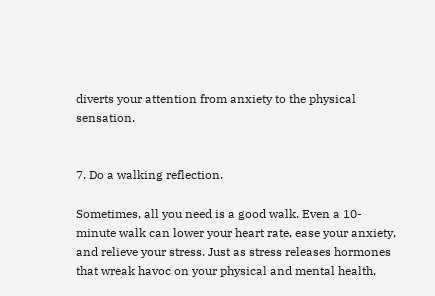diverts your attention from anxiety to the physical sensation.


7. Do a walking reflection.

Sometimes, all you need is a good walk. Even a 10-minute walk can lower your heart rate, ease your anxiety, and relieve your stress. Just as stress releases hormones that wreak havoc on your physical and mental health,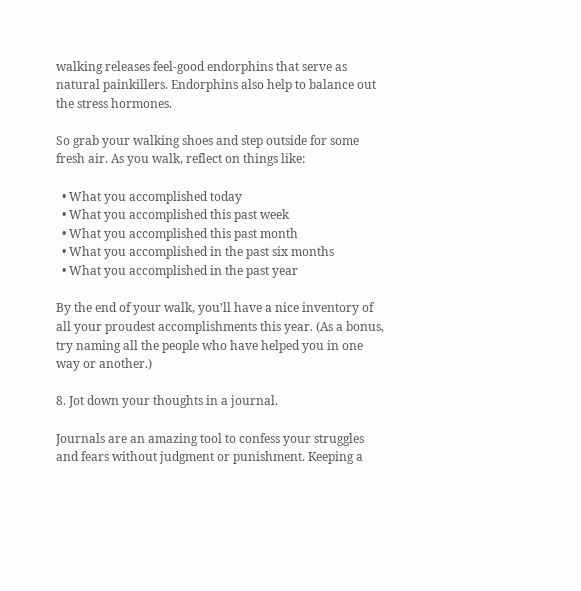walking releases feel-good endorphins that serve as natural painkillers. Endorphins also help to balance out the stress hormones.

So grab your walking shoes and step outside for some fresh air. As you walk, reflect on things like:

  • What you accomplished today
  • What you accomplished this past week
  • What you accomplished this past month
  • What you accomplished in the past six months
  • What you accomplished in the past year

By the end of your walk, you’ll have a nice inventory of all your proudest accomplishments this year. (As a bonus, try naming all the people who have helped you in one way or another.)

8. Jot down your thoughts in a journal.

Journals are an amazing tool to confess your struggles and fears without judgment or punishment. Keeping a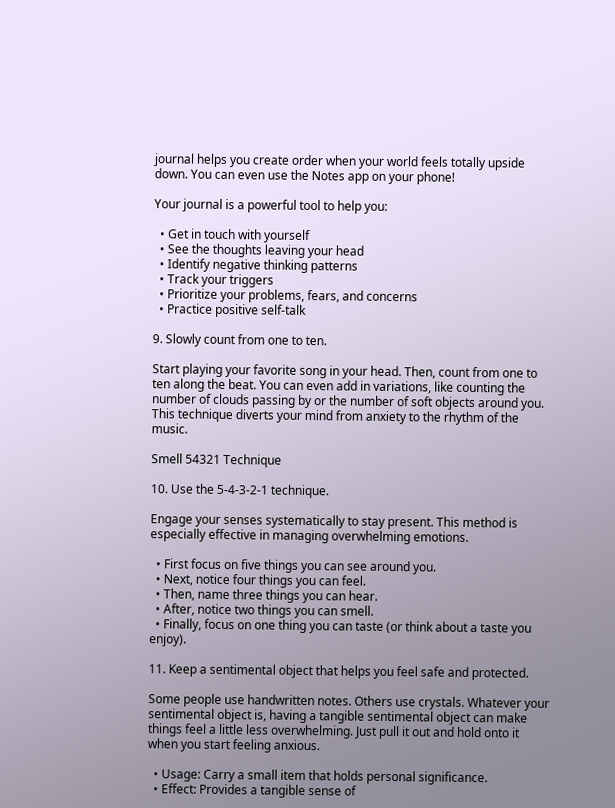journal helps you create order when your world feels totally upside down. You can even use the Notes app on your phone!

Your journal is a powerful tool to help you:

  • Get in touch with yourself
  • See the thoughts leaving your head
  • Identify negative thinking patterns
  • Track your triggers
  • Prioritize your problems, fears, and concerns
  • Practice positive self-talk

9. Slowly count from one to ten.

Start playing your favorite song in your head. Then, count from one to ten along the beat. You can even add in variations, like counting the number of clouds passing by or the number of soft objects around you. This technique diverts your mind from anxiety to the rhythm of the music.

Smell 54321 Technique

10. Use the 5-4-3-2-1 technique.

Engage your senses systematically to stay present. This method is especially effective in managing overwhelming emotions.

  • First focus on five things you can see around you.
  • Next, notice four things you can feel.
  • Then, name three things you can hear.
  • After, notice two things you can smell.
  • Finally, focus on one thing you can taste (or think about a taste you enjoy).

11. Keep a sentimental object that helps you feel safe and protected.

Some people use handwritten notes. Others use crystals. Whatever your sentimental object is, having a tangible sentimental object can make things feel a little less overwhelming. Just pull it out and hold onto it when you start feeling anxious.

  • Usage: Carry a small item that holds personal significance.
  • Effect: Provides a tangible sense of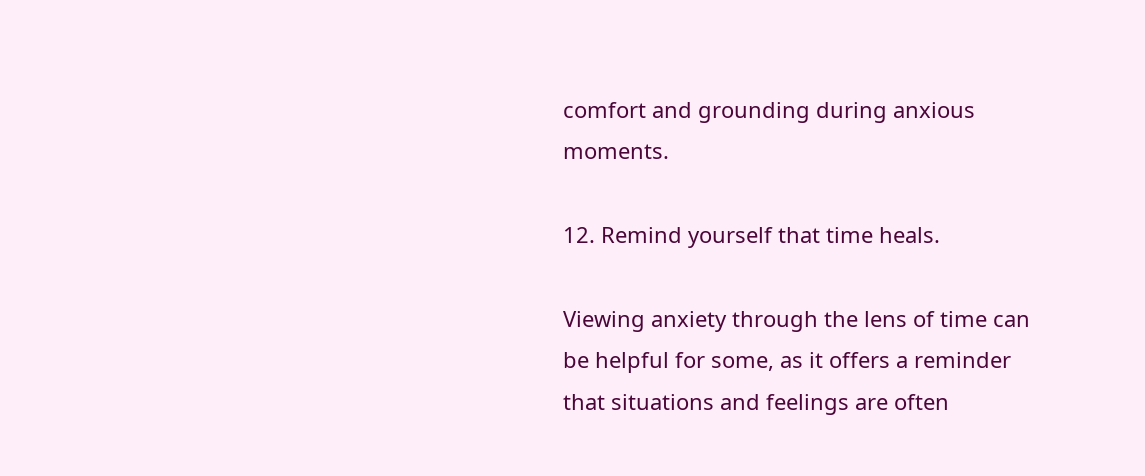comfort and grounding during anxious moments.

12. Remind yourself that time heals.

Viewing anxiety through the lens of time can be helpful for some, as it offers a reminder that situations and feelings are often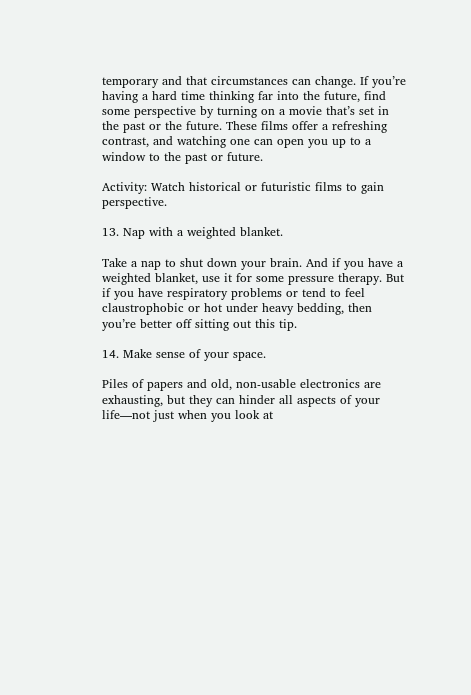temporary and that circumstances can change. If you’re having a hard time thinking far into the future, find some perspective by turning on a movie that’s set in the past or the future. These films offer a refreshing contrast, and watching one can open you up to a window to the past or future.

Activity: Watch historical or futuristic films to gain perspective.

13. Nap with a weighted blanket.

Take a nap to shut down your brain. And if you have a weighted blanket, use it for some pressure therapy. But if you have respiratory problems or tend to feel claustrophobic or hot under heavy bedding, then you’re better off sitting out this tip.

14. Make sense of your space.

Piles of papers and old, non-usable electronics are exhausting, but they can hinder all aspects of your life—not just when you look at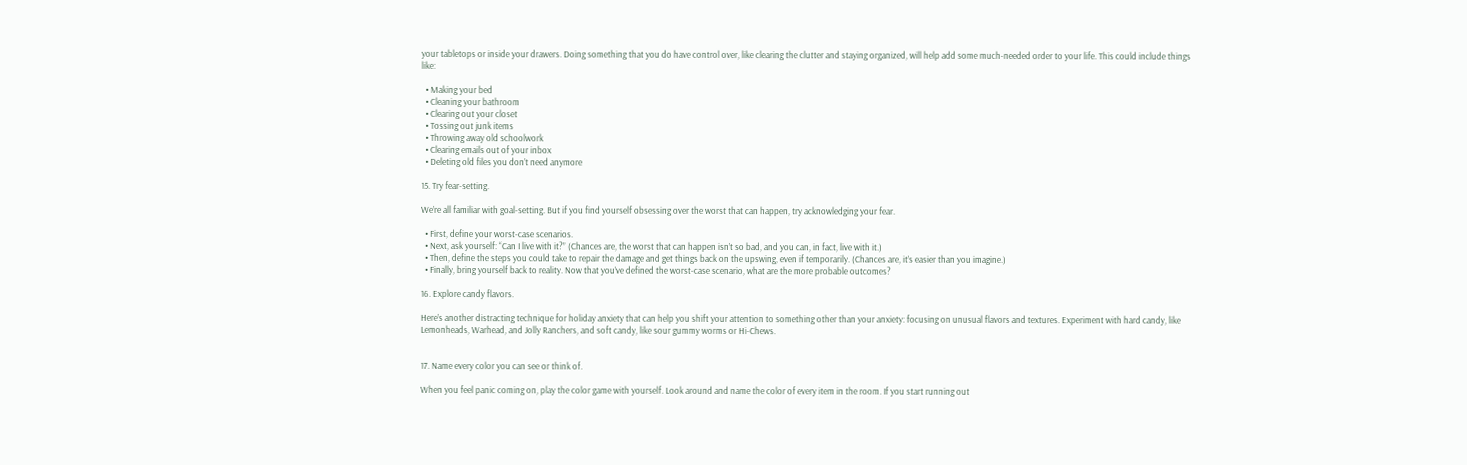your tabletops or inside your drawers. Doing something that you do have control over, like clearing the clutter and staying organized, will help add some much-needed order to your life. This could include things like:

  • Making your bed
  • Cleaning your bathroom
  • Clearing out your closet
  • Tossing out junk items
  • Throwing away old schoolwork
  • Clearing emails out of your inbox
  • Deleting old files you don’t need anymore

15. Try fear-setting.

We’re all familiar with goal-setting. But if you find yourself obsessing over the worst that can happen, try acknowledging your fear.

  • First, define your worst-case scenarios.
  • Next, ask yourself: “Can I live with it?” (Chances are, the worst that can happen isn’t so bad, and you can, in fact, live with it.)
  • Then, define the steps you could take to repair the damage and get things back on the upswing, even if temporarily. (Chances are, it’s easier than you imagine.)
  • Finally, bring yourself back to reality. Now that you’ve defined the worst-case scenario, what are the more probable outcomes?

16. Explore candy flavors.

Here’s another distracting technique for holiday anxiety that can help you shift your attention to something other than your anxiety: focusing on unusual flavors and textures. Experiment with hard candy, like Lemonheads, Warhead, and Jolly Ranchers, and soft candy, like sour gummy worms or Hi-Chews.


17. Name every color you can see or think of.

When you feel panic coming on, play the color game with yourself. Look around and name the color of every item in the room. If you start running out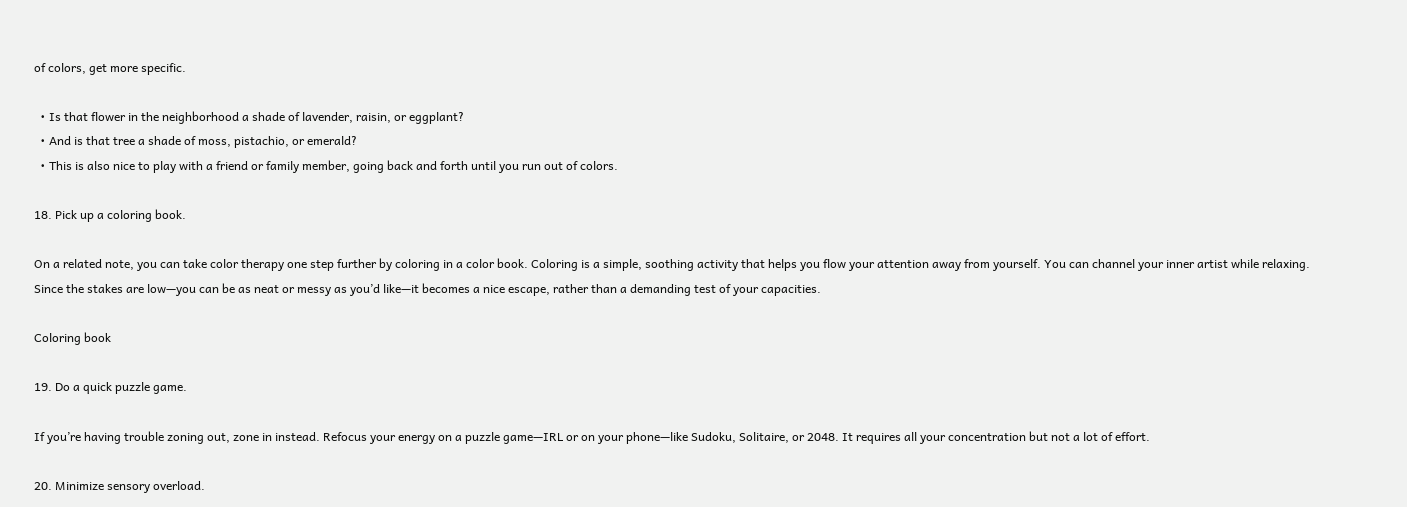of colors, get more specific.

  • Is that flower in the neighborhood a shade of lavender, raisin, or eggplant?
  • And is that tree a shade of moss, pistachio, or emerald?
  • This is also nice to play with a friend or family member, going back and forth until you run out of colors.

18. Pick up a coloring book.

On a related note, you can take color therapy one step further by coloring in a color book. Coloring is a simple, soothing activity that helps you flow your attention away from yourself. You can channel your inner artist while relaxing. Since the stakes are low—you can be as neat or messy as you’d like—it becomes a nice escape, rather than a demanding test of your capacities.

Coloring book

19. Do a quick puzzle game.

If you’re having trouble zoning out, zone in instead. Refocus your energy on a puzzle game—IRL or on your phone—like Sudoku, Solitaire, or 2048. It requires all your concentration but not a lot of effort.

20. Minimize sensory overload.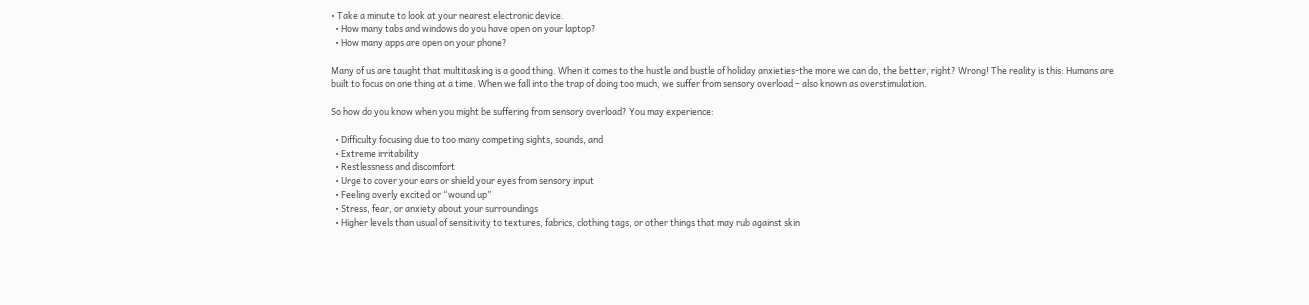• Take a minute to look at your nearest electronic device.
  • How many tabs and windows do you have open on your laptop?
  • How many apps are open on your phone?

Many of us are taught that multitasking is a good thing. When it comes to the hustle and bustle of holiday anxieties-the more we can do, the better, right? Wrong! The reality is this: Humans are built to focus on one thing at a time. When we fall into the trap of doing too much, we suffer from sensory overload – also known as overstimulation.

So how do you know when you might be suffering from sensory overload? You may experience:

  • Difficulty focusing due to too many competing sights, sounds, and
  • Extreme irritability
  • Restlessness and discomfort
  • Urge to cover your ears or shield your eyes from sensory input
  • Feeling overly excited or “wound up”
  • Stress, fear, or anxiety about your surroundings
  • Higher levels than usual of sensitivity to textures, fabrics, clothing tags, or other things that may rub against skin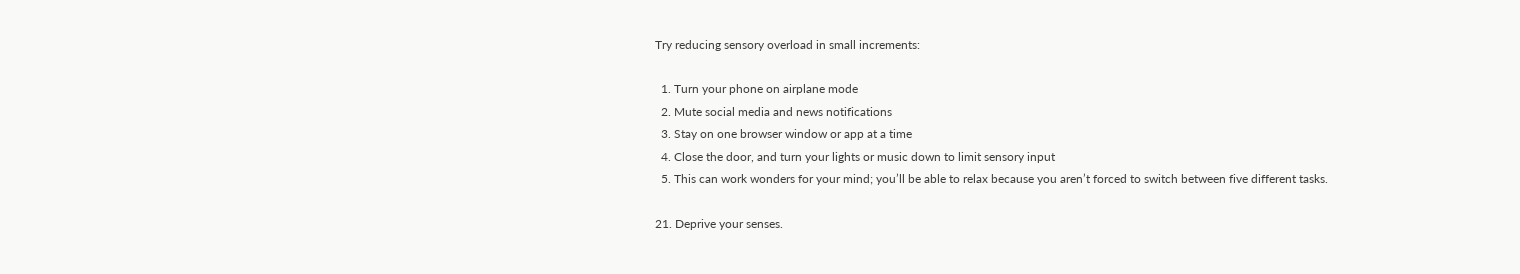Try reducing sensory overload in small increments:

  1. Turn your phone on airplane mode
  2. Mute social media and news notifications
  3. Stay on one browser window or app at a time
  4. Close the door, and turn your lights or music down to limit sensory input
  5. This can work wonders for your mind; you’ll be able to relax because you aren’t forced to switch between five different tasks.

21. Deprive your senses.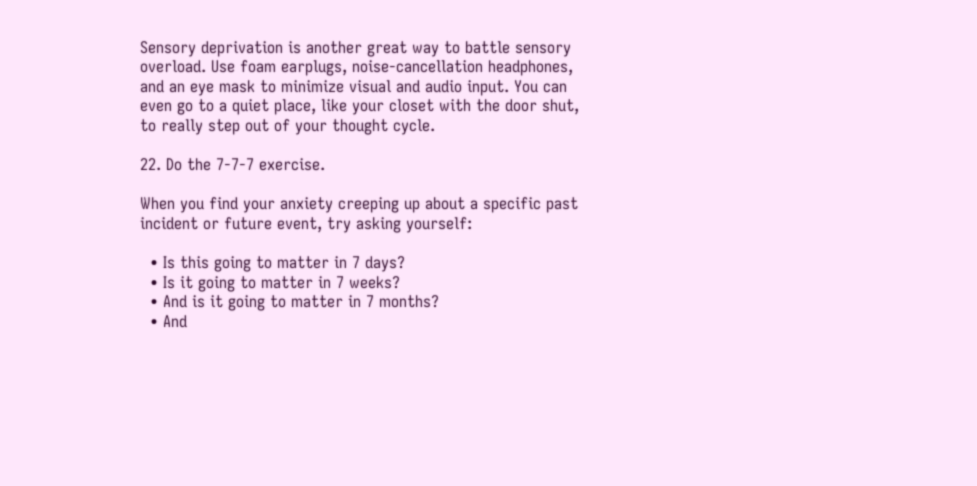Sensory deprivation is another great way to battle sensory overload. Use foam earplugs, noise-cancellation headphones, and an eye mask to minimize visual and audio input. You can even go to a quiet place, like your closet with the door shut, to really step out of your thought cycle.

22. Do the 7-7-7 exercise.

When you find your anxiety creeping up about a specific past incident or future event, try asking yourself:

  • Is this going to matter in 7 days?
  • Is it going to matter in 7 weeks?
  • And is it going to matter in 7 months?
  • And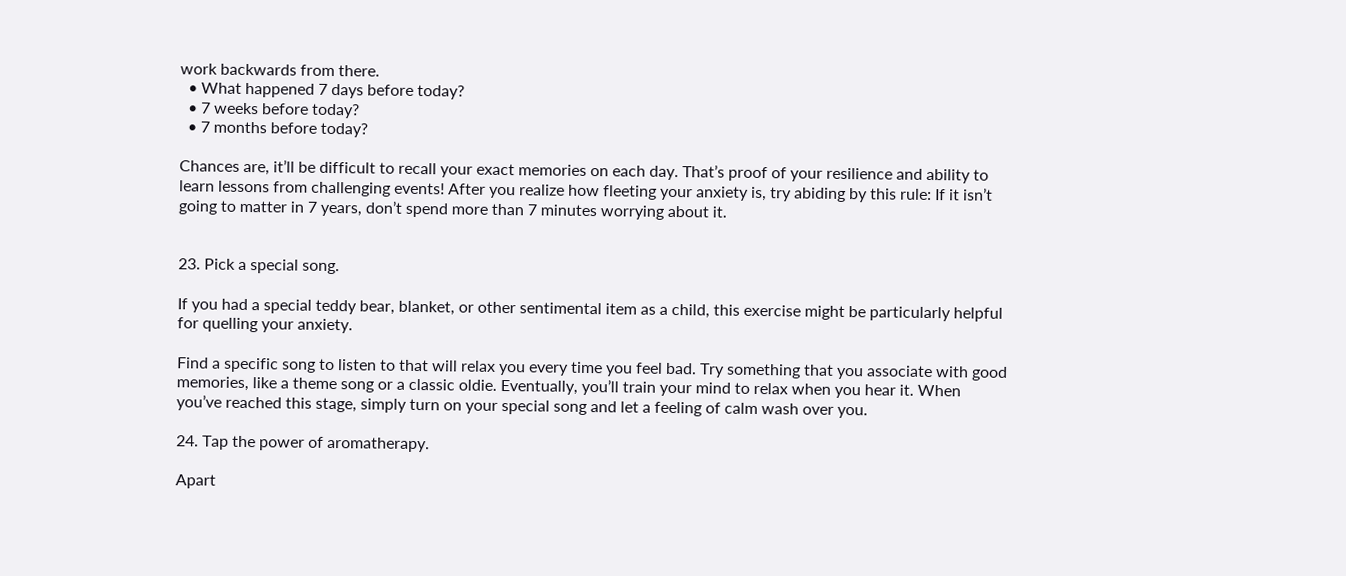work backwards from there.
  • What happened 7 days before today?
  • 7 weeks before today?
  • 7 months before today?

Chances are, it’ll be difficult to recall your exact memories on each day. That’s proof of your resilience and ability to learn lessons from challenging events! After you realize how fleeting your anxiety is, try abiding by this rule: If it isn’t going to matter in 7 years, don’t spend more than 7 minutes worrying about it.


23. Pick a special song.

If you had a special teddy bear, blanket, or other sentimental item as a child, this exercise might be particularly helpful for quelling your anxiety.

Find a specific song to listen to that will relax you every time you feel bad. Try something that you associate with good memories, like a theme song or a classic oldie. Eventually, you’ll train your mind to relax when you hear it. When you’ve reached this stage, simply turn on your special song and let a feeling of calm wash over you.

24. Tap the power of aromatherapy.

Apart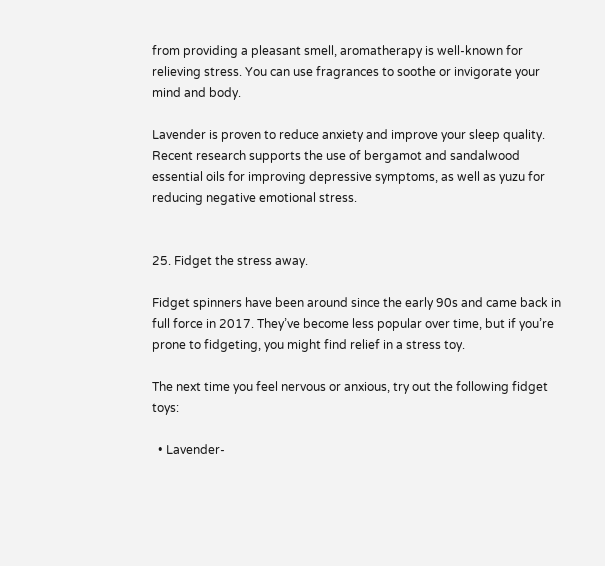from providing a pleasant smell, aromatherapy is well-known for relieving stress. You can use fragrances to soothe or invigorate your mind and body.

Lavender is proven to reduce anxiety and improve your sleep quality. Recent research supports the use of bergamot and sandalwood essential oils for improving depressive symptoms, as well as yuzu for reducing negative emotional stress.


25. Fidget the stress away.

Fidget spinners have been around since the early 90s and came back in full force in 2017. They’ve become less popular over time, but if you’re prone to fidgeting, you might find relief in a stress toy.

The next time you feel nervous or anxious, try out the following fidget toys:

  • Lavender-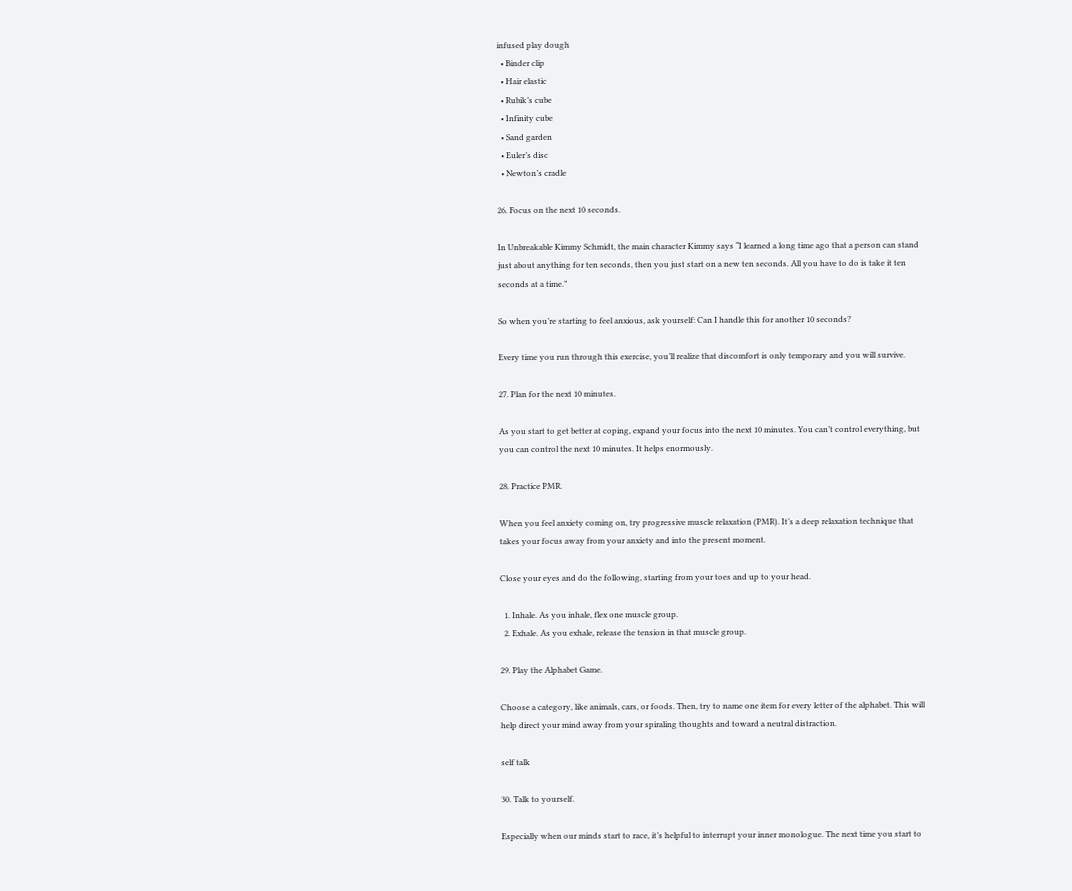infused play dough
  • Binder clip
  • Hair elastic
  • Rubik’s cube
  • Infinity cube
  • Sand garden
  • Euler’s disc
  • Newton’s cradle

26. Focus on the next 10 seconds.

In Unbreakable Kimmy Schmidt, the main character Kimmy says “I learned a long time ago that a person can stand just about anything for ten seconds, then you just start on a new ten seconds. All you have to do is take it ten seconds at a time.”

So when you’re starting to feel anxious, ask yourself: Can I handle this for another 10 seconds?

Every time you run through this exercise, you’ll realize that discomfort is only temporary and you will survive.

27. Plan for the next 10 minutes.

As you start to get better at coping, expand your focus into the next 10 minutes. You can’t control everything, but you can control the next 10 minutes. It helps enormously.

28. Practice PMR.

When you feel anxiety coming on, try progressive muscle relaxation (PMR). It’s a deep relaxation technique that takes your focus away from your anxiety and into the present moment.

Close your eyes and do the following, starting from your toes and up to your head.

  1. Inhale. As you inhale, flex one muscle group.
  2. Exhale. As you exhale, release the tension in that muscle group.

29. Play the Alphabet Game.

Choose a category, like animals, cars, or foods. Then, try to name one item for every letter of the alphabet. This will help direct your mind away from your spiraling thoughts and toward a neutral distraction.

self talk

30. Talk to yourself.

Especially when our minds start to race, it’s helpful to interrupt your inner monologue. The next time you start to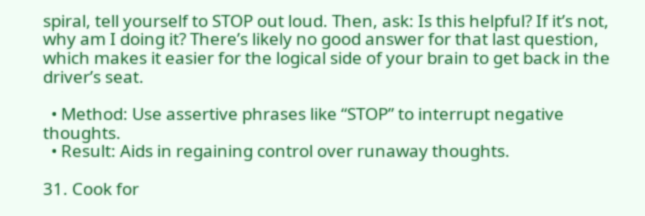spiral, tell yourself to STOP out loud. Then, ask: Is this helpful? If it’s not, why am I doing it? There’s likely no good answer for that last question, which makes it easier for the logical side of your brain to get back in the driver’s seat.

  • Method: Use assertive phrases like “STOP” to interrupt negative thoughts.
  • Result: Aids in regaining control over runaway thoughts.

31. Cook for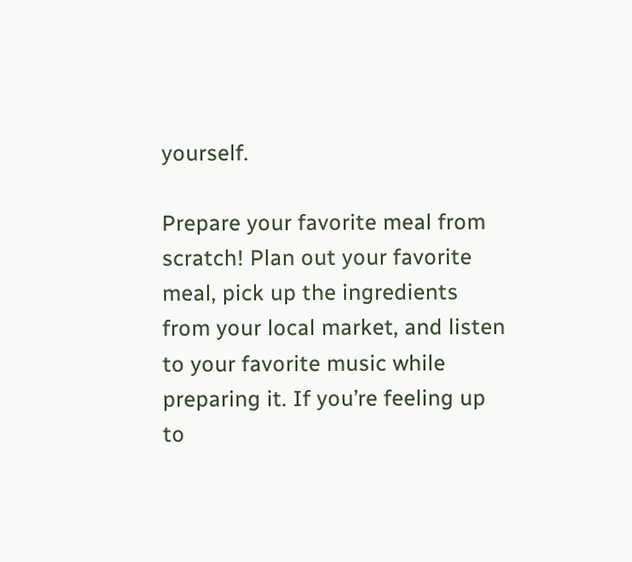yourself.

Prepare your favorite meal from scratch! Plan out your favorite meal, pick up the ingredients from your local market, and listen to your favorite music while preparing it. If you’re feeling up to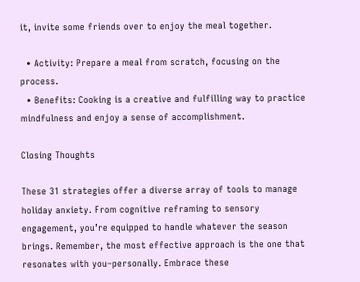it, invite some friends over to enjoy the meal together.

  • Activity: Prepare a meal from scratch, focusing on the process.
  • Benefits: Cooking is a creative and fulfilling way to practice mindfulness and enjoy a sense of accomplishment.

Closing Thoughts

These 31 strategies offer a diverse array of tools to manage holiday anxiety. From cognitive reframing to sensory engagement, you’re equipped to handle whatever the season brings. Remember, the most effective approach is the one that resonates with you–personally. Embrace these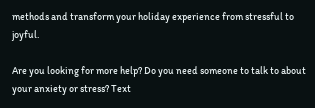methods and transform your holiday experience from stressful to joyful.

Are you looking for more help? Do you need someone to talk to about your anxiety or stress? Text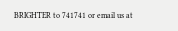BRIGHTER to 741741 or email us at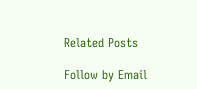Related Posts

Follow by Email